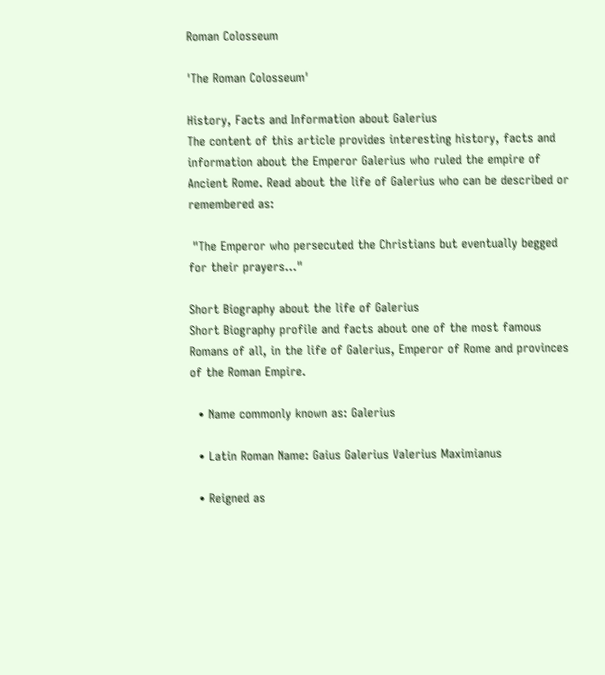Roman Colosseum

'The Roman Colosseum'

History, Facts and Information about Galerius
The content of this article provides interesting history, facts and information about the Emperor Galerius who ruled the empire of Ancient Rome. Read about the life of Galerius who can be described or remembered as:

 "The Emperor who persecuted the Christians but eventually begged for their prayers..."

Short Biography about the life of Galerius
Short Biography profile and facts about one of the most famous Romans of all, in the life of Galerius, Emperor of Rome and provinces of the Roman Empire.

  • Name commonly known as: Galerius

  • Latin Roman Name: Gaius Galerius Valerius Maximianus

  • Reigned as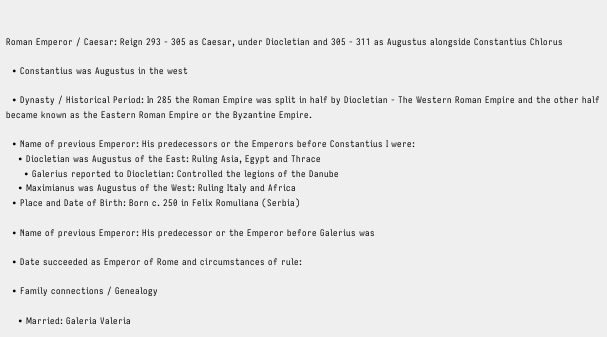Roman Emperor / Caesar: Reign 293 - 305 as Caesar, under Diocletian and 305 - 311 as Augustus alongside Constantius Chlorus

  • Constantius was Augustus in the west

  • Dynasty / Historical Period: In 285 the Roman Empire was split in half by Diocletian - The Western Roman Empire and the other half became known as the Eastern Roman Empire or the Byzantine Empire.

  • Name of previous Emperor: His predecessors or the Emperors before Constantius I were:
    • Diocletian was Augustus of the East: Ruling Asia, Egypt and Thrace
      • Galerius reported to Diocletian: Controlled the legions of the Danube
    • Maximianus was Augustus of the West: Ruling Italy and Africa
  • Place and Date of Birth: Born c. 250 in Felix Romuliana (Serbia)

  • Name of previous Emperor: His predecessor or the Emperor before Galerius was

  • Date succeeded as Emperor of Rome and circumstances of rule:

  • Family connections / Genealogy

    • Married: Galeria Valeria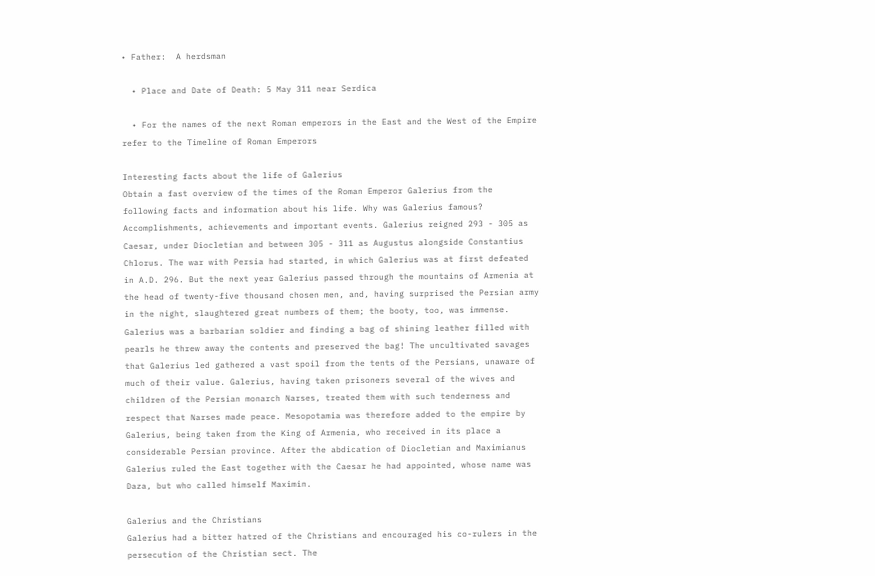• Father:  A herdsman

  • Place and Date of Death: 5 May 311 near Serdica

  • For the names of the next Roman emperors in the East and the West of the Empire refer to the Timeline of Roman Emperors

Interesting facts about the life of Galerius
Obtain a fast overview of the times of the Roman Emperor Galerius from the following facts and information about his life. Why was Galerius famous? Accomplishments, achievements and important events. Galerius reigned 293 - 305 as Caesar, under Diocletian and between 305 - 311 as Augustus alongside Constantius Chlorus. The war with Persia had started, in which Galerius was at first defeated in A.D. 296. But the next year Galerius passed through the mountains of Armenia at the head of twenty-five thousand chosen men, and, having surprised the Persian army in the night, slaughtered great numbers of them; the booty, too, was immense. Galerius was a barbarian soldier and finding a bag of shining leather filled with pearls he threw away the contents and preserved the bag! The uncultivated savages that Galerius led gathered a vast spoil from the tents of the Persians, unaware of much of their value. Galerius, having taken prisoners several of the wives and children of the Persian monarch Narses, treated them with such tenderness and respect that Narses made peace. Mesopotamia was therefore added to the empire by Galerius, being taken from the King of Armenia, who received in its place a considerable Persian province. After the abdication of Diocletian and Maximianus Galerius ruled the East together with the Caesar he had appointed, whose name was Daza, but who called himself Maximin.

Galerius and the Christians
Galerius had a bitter hatred of the Christians and encouraged his co-rulers in the persecution of the Christian sect. The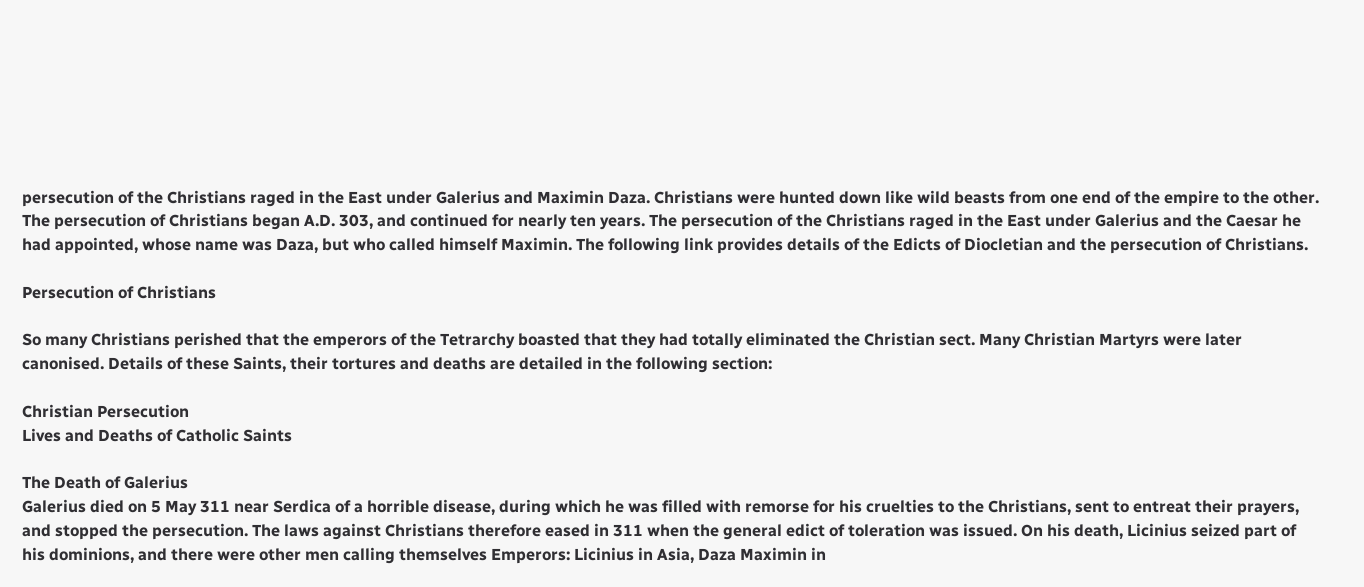persecution of the Christians raged in the East under Galerius and Maximin Daza. Christians were hunted down like wild beasts from one end of the empire to the other. The persecution of Christians began A.D. 303, and continued for nearly ten years. The persecution of the Christians raged in the East under Galerius and the Caesar he had appointed, whose name was Daza, but who called himself Maximin. The following link provides details of the Edicts of Diocletian and the persecution of Christians.

Persecution of Christians

So many Christians perished that the emperors of the Tetrarchy boasted that they had totally eliminated the Christian sect. Many Christian Martyrs were later canonised. Details of these Saints, their tortures and deaths are detailed in the following section:

Christian Persecution
Lives and Deaths of Catholic Saints

The Death of Galerius
Galerius died on 5 May 311 near Serdica of a horrible disease, during which he was filled with remorse for his cruelties to the Christians, sent to entreat their prayers, and stopped the persecution. The laws against Christians therefore eased in 311 when the general edict of toleration was issued. On his death, Licinius seized part of his dominions, and there were other men calling themselves Emperors: Licinius in Asia, Daza Maximin in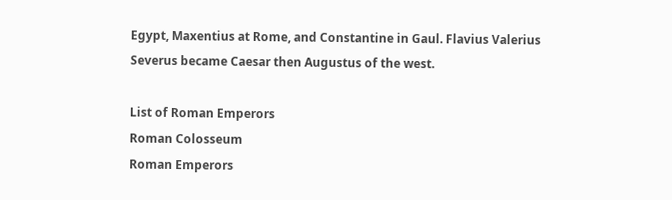Egypt, Maxentius at Rome, and Constantine in Gaul. Flavius Valerius Severus became Caesar then Augustus of the west.

List of Roman Emperors
Roman Colosseum
Roman Emperors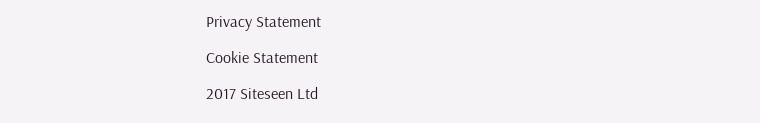Privacy Statement

Cookie Statement

2017 Siteseen Ltd